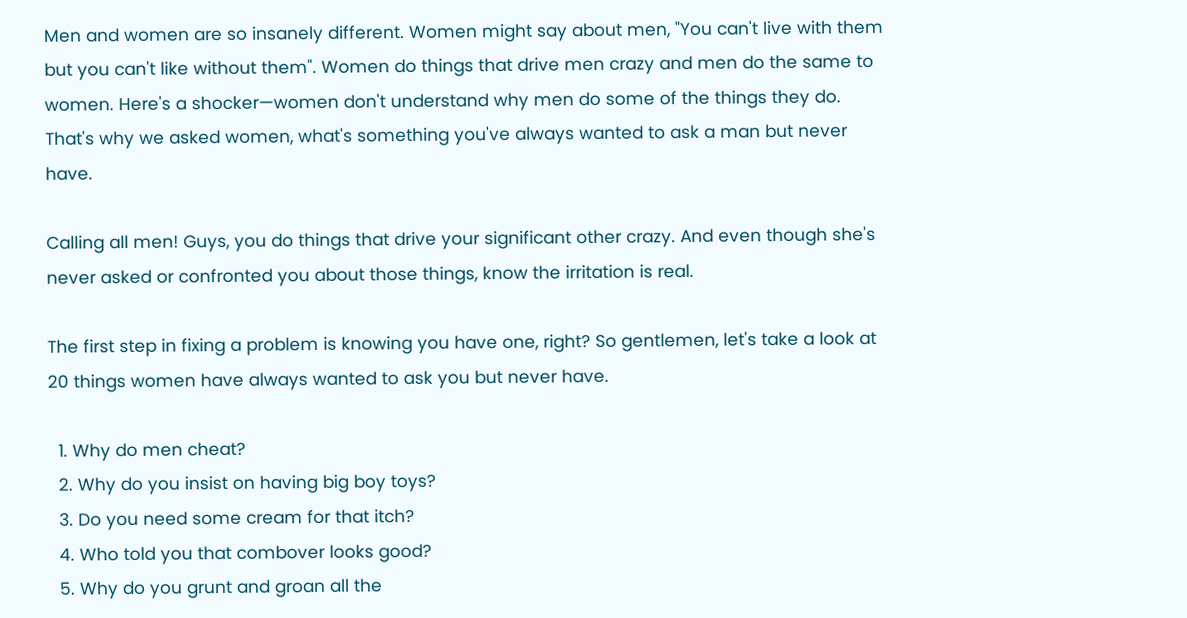Men and women are so insanely different. Women might say about men, "You can't live with them but you can't like without them". Women do things that drive men crazy and men do the same to women. Here's a shocker—women don't understand why men do some of the things they do. That's why we asked women, what's something you've always wanted to ask a man but never have.

Calling all men! Guys, you do things that drive your significant other crazy. And even though she's never asked or confronted you about those things, know the irritation is real.

The first step in fixing a problem is knowing you have one, right? So gentlemen, let's take a look at 20 things women have always wanted to ask you but never have.

  1. Why do men cheat?
  2. Why do you insist on having big boy toys?
  3. Do you need some cream for that itch?
  4. Who told you that combover looks good?
  5. Why do you grunt and groan all the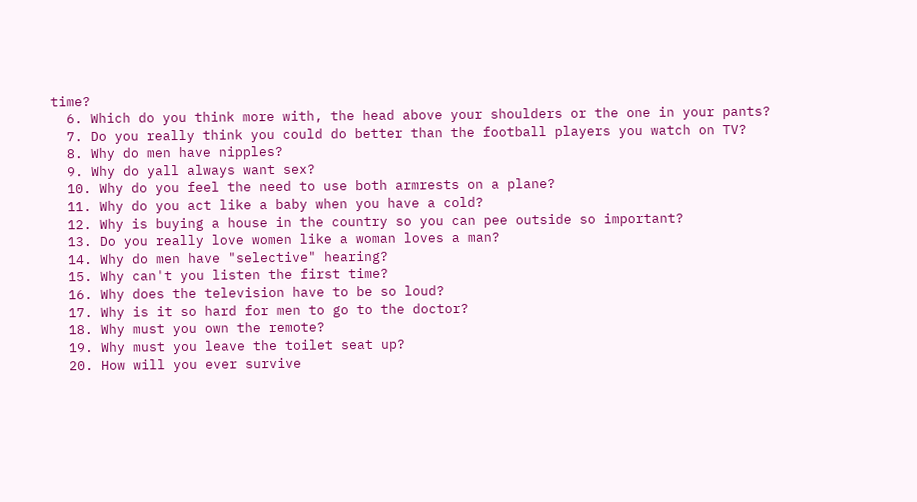time?
  6. Which do you think more with, the head above your shoulders or the one in your pants?
  7. Do you really think you could do better than the football players you watch on TV?
  8. Why do men have nipples?
  9. Why do yall always want sex?
  10. Why do you feel the need to use both armrests on a plane?
  11. Why do you act like a baby when you have a cold?
  12. Why is buying a house in the country so you can pee outside so important?
  13. Do you really love women like a woman loves a man?
  14. Why do men have "selective" hearing?
  15. Why can't you listen the first time?
  16. Why does the television have to be so loud?
  17. Why is it so hard for men to go to the doctor?
  18. Why must you own the remote?
  19. Why must you leave the toilet seat up?
  20. How will you ever survive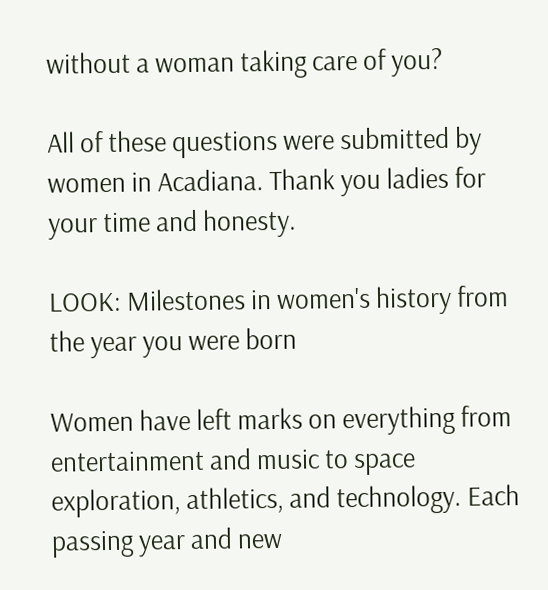without a woman taking care of you?

All of these questions were submitted by women in Acadiana. Thank you ladies for your time and honesty.

LOOK: Milestones in women's history from the year you were born

Women have left marks on everything from entertainment and music to space exploration, athletics, and technology. Each passing year and new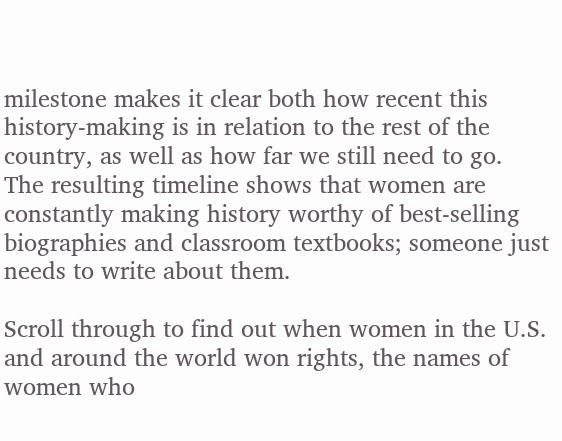milestone makes it clear both how recent this history-making is in relation to the rest of the country, as well as how far we still need to go. The resulting timeline shows that women are constantly making history worthy of best-selling biographies and classroom textbooks; someone just needs to write about them.

Scroll through to find out when women in the U.S. and around the world won rights, the names of women who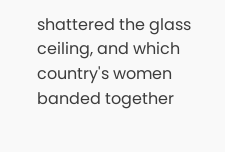shattered the glass ceiling, and which country's women banded together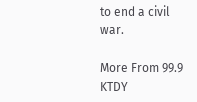to end a civil war.

More From 99.9 KTDY